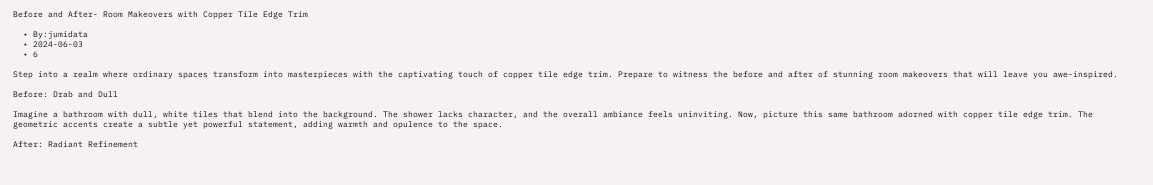Before and After- Room Makeovers with Copper Tile Edge Trim

  • By:jumidata
  • 2024-06-03
  • 6

Step into a realm where ordinary spaces transform into masterpieces with the captivating touch of copper tile edge trim. Prepare to witness the before and after of stunning room makeovers that will leave you awe-inspired.

Before: Drab and Dull

Imagine a bathroom with dull, white tiles that blend into the background. The shower lacks character, and the overall ambiance feels uninviting. Now, picture this same bathroom adorned with copper tile edge trim. The geometric accents create a subtle yet powerful statement, adding warmth and opulence to the space.

After: Radiant Refinement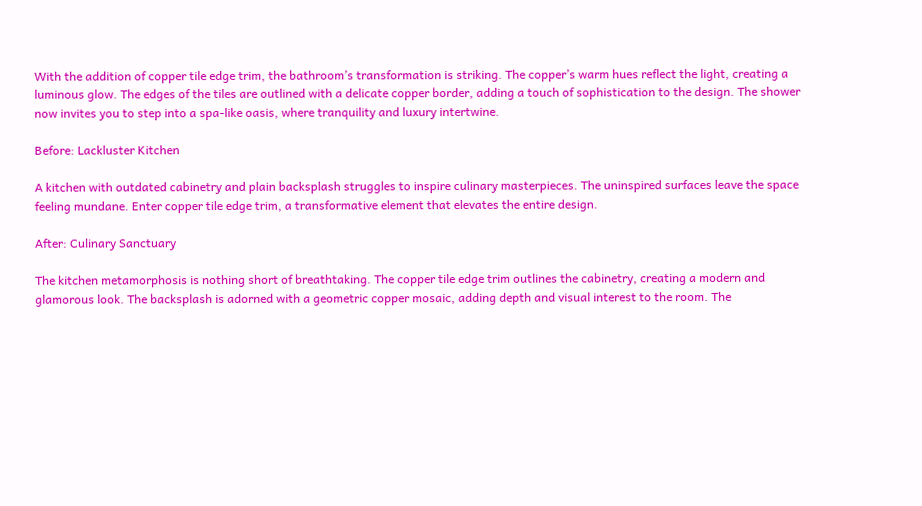With the addition of copper tile edge trim, the bathroom’s transformation is striking. The copper’s warm hues reflect the light, creating a luminous glow. The edges of the tiles are outlined with a delicate copper border, adding a touch of sophistication to the design. The shower now invites you to step into a spa-like oasis, where tranquility and luxury intertwine.

Before: Lackluster Kitchen

A kitchen with outdated cabinetry and plain backsplash struggles to inspire culinary masterpieces. The uninspired surfaces leave the space feeling mundane. Enter copper tile edge trim, a transformative element that elevates the entire design.

After: Culinary Sanctuary

The kitchen metamorphosis is nothing short of breathtaking. The copper tile edge trim outlines the cabinetry, creating a modern and glamorous look. The backsplash is adorned with a geometric copper mosaic, adding depth and visual interest to the room. The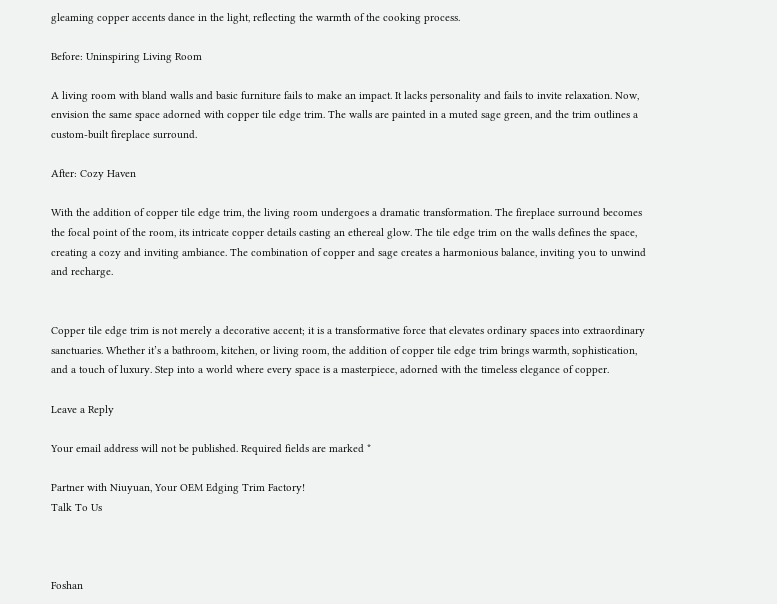gleaming copper accents dance in the light, reflecting the warmth of the cooking process.

Before: Uninspiring Living Room

A living room with bland walls and basic furniture fails to make an impact. It lacks personality and fails to invite relaxation. Now, envision the same space adorned with copper tile edge trim. The walls are painted in a muted sage green, and the trim outlines a custom-built fireplace surround.

After: Cozy Haven

With the addition of copper tile edge trim, the living room undergoes a dramatic transformation. The fireplace surround becomes the focal point of the room, its intricate copper details casting an ethereal glow. The tile edge trim on the walls defines the space, creating a cozy and inviting ambiance. The combination of copper and sage creates a harmonious balance, inviting you to unwind and recharge.


Copper tile edge trim is not merely a decorative accent; it is a transformative force that elevates ordinary spaces into extraordinary sanctuaries. Whether it’s a bathroom, kitchen, or living room, the addition of copper tile edge trim brings warmth, sophistication, and a touch of luxury. Step into a world where every space is a masterpiece, adorned with the timeless elegance of copper.

Leave a Reply

Your email address will not be published. Required fields are marked *

Partner with Niuyuan, Your OEM Edging Trim Factory!
Talk To Us



Foshan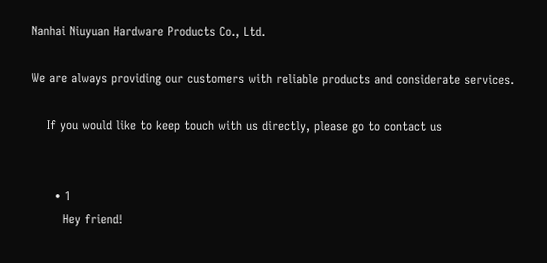Nanhai Niuyuan Hardware Products Co., Ltd.

We are always providing our customers with reliable products and considerate services.

    If you would like to keep touch with us directly, please go to contact us


      • 1
        Hey friend!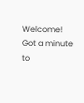Welcome! Got a minute to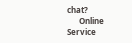chat?
      Online Service